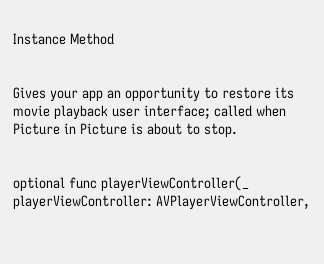Instance Method


Gives your app an opportunity to restore its movie playback user interface; called when Picture in Picture is about to stop.


optional func playerViewController(_ playerViewController: AVPlayerViewController,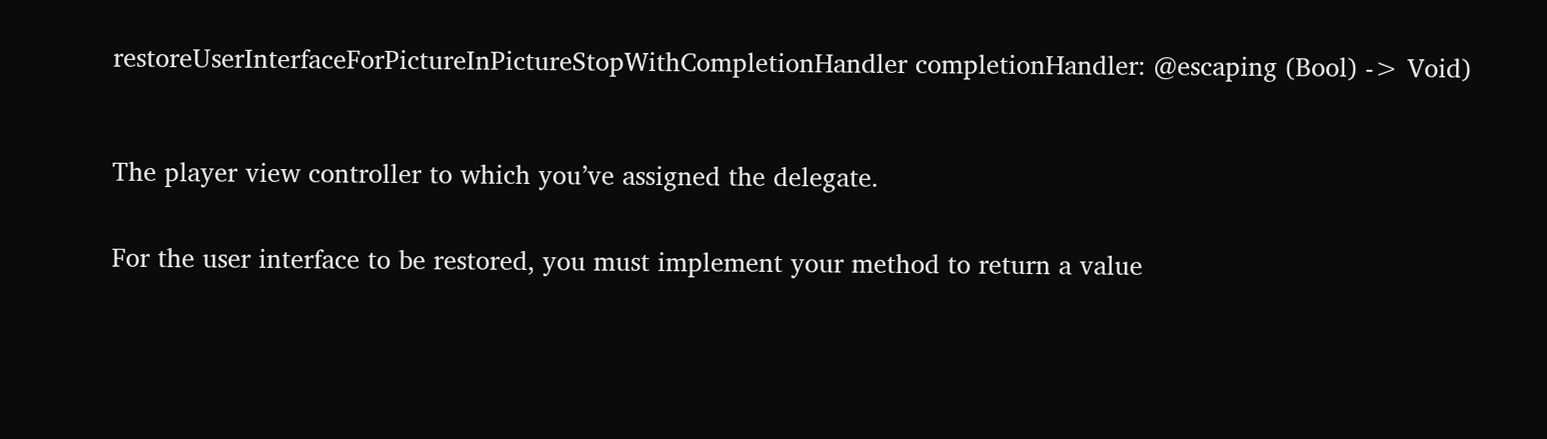restoreUserInterfaceForPictureInPictureStopWithCompletionHandler completionHandler: @escaping (Bool) -> Void)



The player view controller to which you’ve assigned the delegate.


For the user interface to be restored, you must implement your method to return a value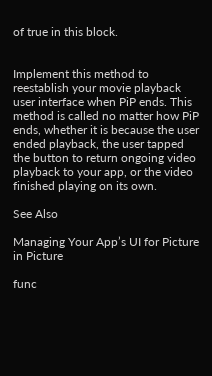of true in this block.


Implement this method to reestablish your movie playback user interface when PiP ends. This method is called no matter how PiP ends, whether it is because the user ended playback, the user tapped the button to return ongoing video playback to your app, or the video finished playing on its own.

See Also

Managing Your App’s UI for Picture in Picture

func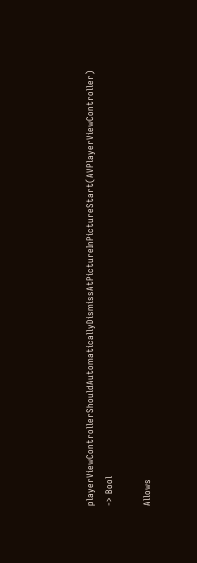playerViewControllerShouldAutomaticallyDismissAtPictureInPictureStart(AVPlayerViewController) -> Bool

Allows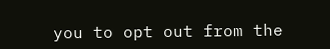you to opt out from the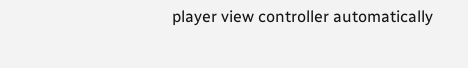player view controller automatically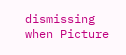dismissing when Picture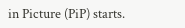in Picture (PiP) starts.